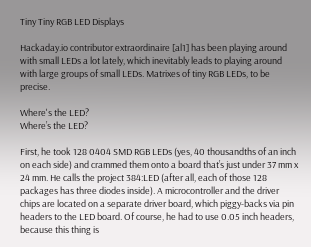Tiny Tiny RGB LED Displays

Hackaday.io contributor extraordinaire [al1] has been playing around with small LEDs a lot lately, which inevitably leads to playing around with large groups of small LEDs. Matrixes of tiny RGB LEDs, to be precise.

Where's the LED?
Where’s the LED?

First, he took 128 0404 SMD RGB LEDs (yes, 40 thousandths of an inch on each side) and crammed them onto a board that’s just under 37 mm x 24 mm. He calls the project 384:LED (after all, each of those 128 packages has three diodes inside). A microcontroller and the driver chips are located on a separate driver board, which piggy-backs via pin headers to the LED board. Of course, he had to use 0.05 inch headers, because this thing is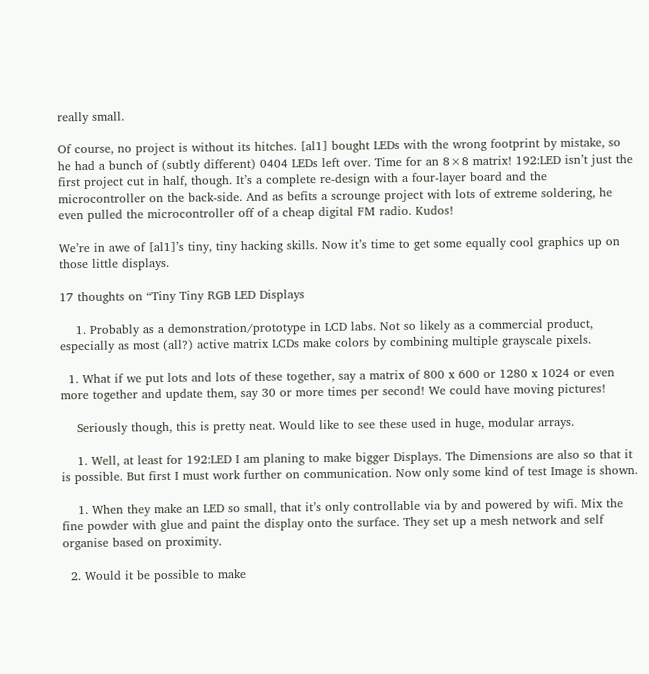really small.

Of course, no project is without its hitches. [al1] bought LEDs with the wrong footprint by mistake, so he had a bunch of (subtly different) 0404 LEDs left over. Time for an 8×8 matrix! 192:LED isn’t just the first project cut in half, though. It’s a complete re-design with a four-layer board and the microcontroller on the back-side. And as befits a scrounge project with lots of extreme soldering, he even pulled the microcontroller off of a cheap digital FM radio. Kudos!

We’re in awe of [al1]’s tiny, tiny hacking skills. Now it’s time to get some equally cool graphics up on those little displays.

17 thoughts on “Tiny Tiny RGB LED Displays

    1. Probably as a demonstration/prototype in LCD labs. Not so likely as a commercial product, especially as most (all?) active matrix LCDs make colors by combining multiple grayscale pixels.

  1. What if we put lots and lots of these together, say a matrix of 800 x 600 or 1280 x 1024 or even more together and update them, say 30 or more times per second! We could have moving pictures!

    Seriously though, this is pretty neat. Would like to see these used in huge, modular arrays.

    1. Well, at least for 192:LED I am planing to make bigger Displays. The Dimensions are also so that it is possible. But first I must work further on communication. Now only some kind of test Image is shown.

    1. When they make an LED so small, that it’s only controllable via by and powered by wifi. Mix the fine powder with glue and paint the display onto the surface. They set up a mesh network and self organise based on proximity.

  2. Would it be possible to make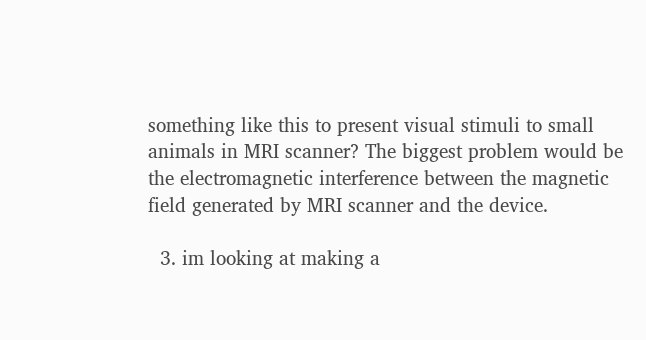something like this to present visual stimuli to small animals in MRI scanner? The biggest problem would be the electromagnetic interference between the magnetic field generated by MRI scanner and the device.

  3. im looking at making a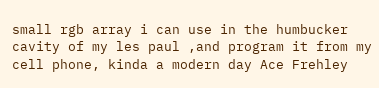small rgb array i can use in the humbucker cavity of my les paul ,and program it from my cell phone, kinda a modern day Ace Frehley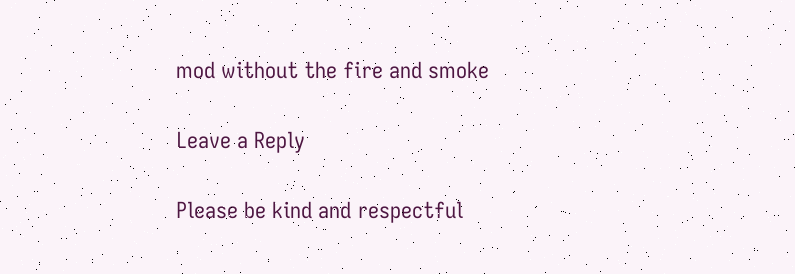mod without the fire and smoke

Leave a Reply

Please be kind and respectful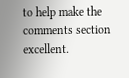to help make the comments section excellent.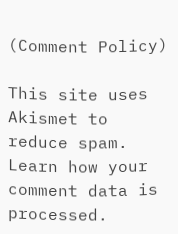(Comment Policy)

This site uses Akismet to reduce spam. Learn how your comment data is processed.